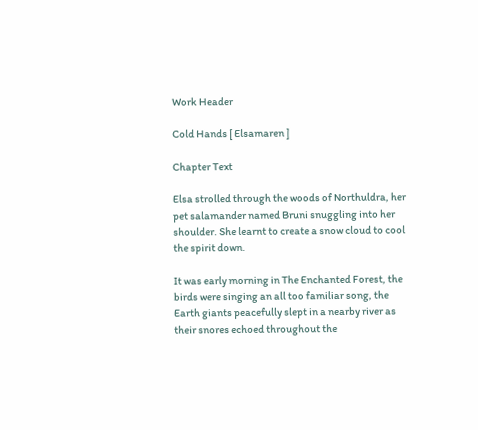Work Header

Cold Hands [ Elsamaren ]

Chapter Text

Elsa strolled through the woods of Northuldra, her pet salamander named Bruni snuggling into her shoulder. She learnt to create a snow cloud to cool the spirit down.

It was early morning in The Enchanted Forest, the birds were singing an all too familiar song, the Earth giants peacefully slept in a nearby river as their snores echoed throughout the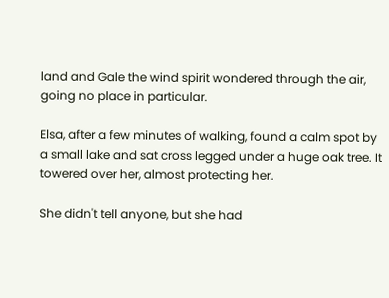land and Gale the wind spirit wondered through the air, going no place in particular.

Elsa, after a few minutes of walking, found a calm spot by a small lake and sat cross legged under a huge oak tree. It towered over her, almost protecting her.

She didn't tell anyone, but she had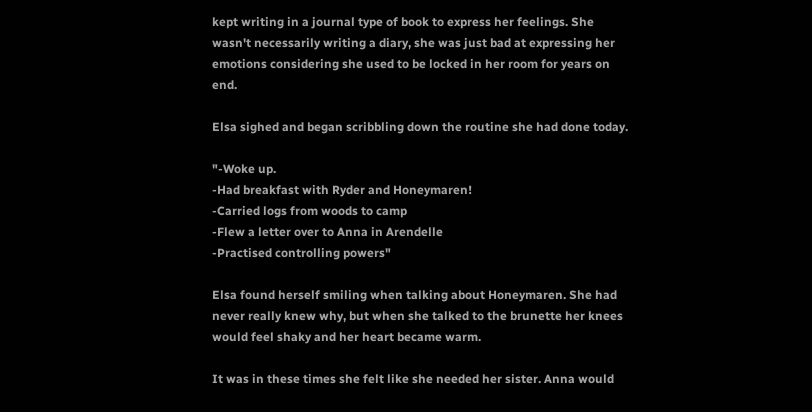kept writing in a journal type of book to express her feelings. She wasn't necessarily writing a diary, she was just bad at expressing her emotions considering she used to be locked in her room for years on end.

Elsa sighed and began scribbling down the routine she had done today.

"-Woke up.
-Had breakfast with Ryder and Honeymaren!
-Carried logs from woods to camp
-Flew a letter over to Anna in Arendelle
-Practised controlling powers"

Elsa found herself smiling when talking about Honeymaren. She had never really knew why, but when she talked to the brunette her knees would feel shaky and her heart became warm.

It was in these times she felt like she needed her sister. Anna would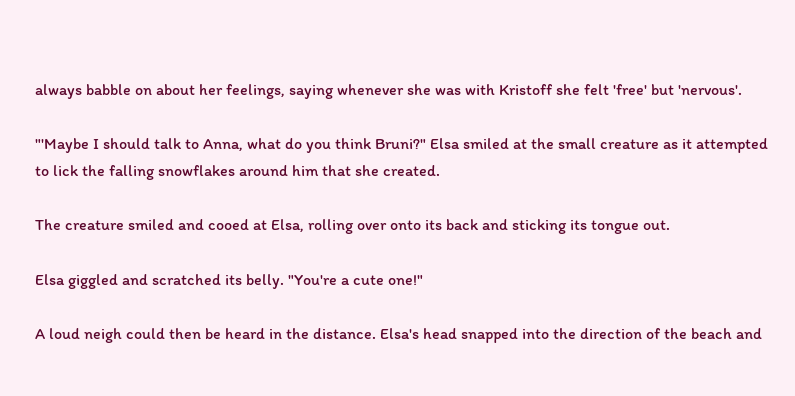always babble on about her feelings, saying whenever she was with Kristoff she felt 'free' but 'nervous'.

"'Maybe I should talk to Anna, what do you think Bruni?" Elsa smiled at the small creature as it attempted to lick the falling snowflakes around him that she created.

The creature smiled and cooed at Elsa, rolling over onto its back and sticking its tongue out.

Elsa giggled and scratched its belly. "You're a cute one!"

A loud neigh could then be heard in the distance. Elsa's head snapped into the direction of the beach and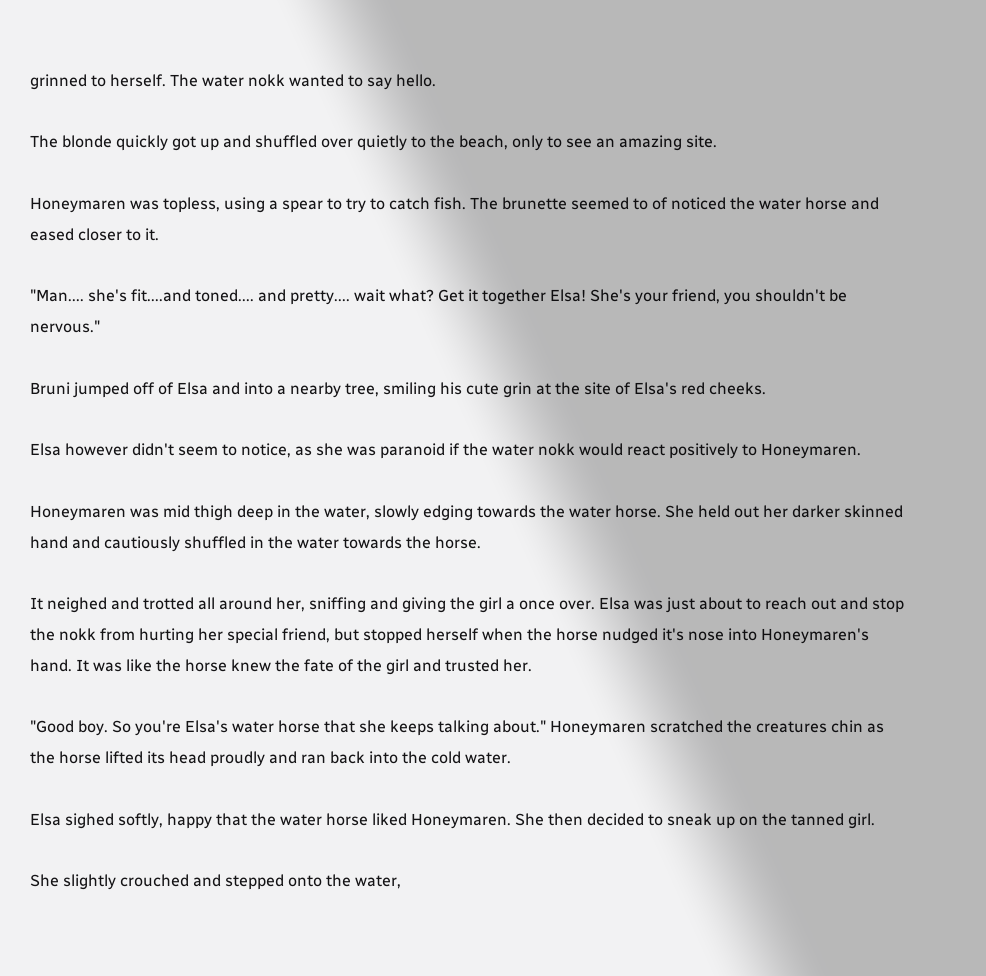grinned to herself. The water nokk wanted to say hello.

The blonde quickly got up and shuffled over quietly to the beach, only to see an amazing site.

Honeymaren was topless, using a spear to try to catch fish. The brunette seemed to of noticed the water horse and eased closer to it.

"Man.... she's fit....and toned.... and pretty.... wait what? Get it together Elsa! She's your friend, you shouldn't be nervous."

Bruni jumped off of Elsa and into a nearby tree, smiling his cute grin at the site of Elsa's red cheeks.

Elsa however didn't seem to notice, as she was paranoid if the water nokk would react positively to Honeymaren.

Honeymaren was mid thigh deep in the water, slowly edging towards the water horse. She held out her darker skinned hand and cautiously shuffled in the water towards the horse.

It neighed and trotted all around her, sniffing and giving the girl a once over. Elsa was just about to reach out and stop the nokk from hurting her special friend, but stopped herself when the horse nudged it's nose into Honeymaren's hand. It was like the horse knew the fate of the girl and trusted her.

"Good boy. So you're Elsa's water horse that she keeps talking about." Honeymaren scratched the creatures chin as the horse lifted its head proudly and ran back into the cold water.

Elsa sighed softly, happy that the water horse liked Honeymaren. She then decided to sneak up on the tanned girl.

She slightly crouched and stepped onto the water,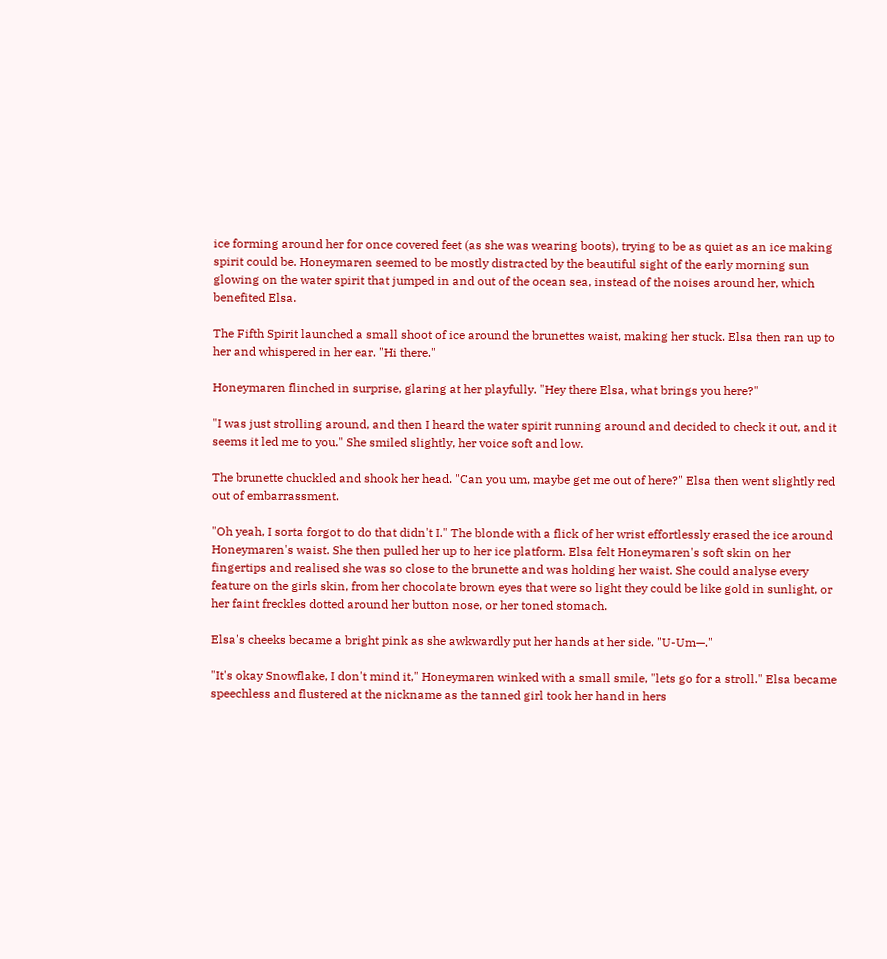ice forming around her for once covered feet (as she was wearing boots), trying to be as quiet as an ice making spirit could be. Honeymaren seemed to be mostly distracted by the beautiful sight of the early morning sun glowing on the water spirit that jumped in and out of the ocean sea, instead of the noises around her, which benefited Elsa.

The Fifth Spirit launched a small shoot of ice around the brunettes waist, making her stuck. Elsa then ran up to her and whispered in her ear. "Hi there."

Honeymaren flinched in surprise, glaring at her playfully. "Hey there Elsa, what brings you here?"

"I was just strolling around, and then I heard the water spirit running around and decided to check it out, and it seems it led me to you." She smiled slightly, her voice soft and low.

The brunette chuckled and shook her head. "Can you um, maybe get me out of here?" Elsa then went slightly red out of embarrassment.

"Oh yeah, I sorta forgot to do that didn't I." The blonde with a flick of her wrist effortlessly erased the ice around Honeymaren's waist. She then pulled her up to her ice platform. Elsa felt Honeymaren's soft skin on her fingertips and realised she was so close to the brunette and was holding her waist. She could analyse every feature on the girls skin, from her chocolate brown eyes that were so light they could be like gold in sunlight, or her faint freckles dotted around her button nose, or her toned stomach.

Elsa's cheeks became a bright pink as she awkwardly put her hands at her side. "U-Um—."

"It's okay Snowflake, I don't mind it," Honeymaren winked with a small smile, "lets go for a stroll." Elsa became speechless and flustered at the nickname as the tanned girl took her hand in hers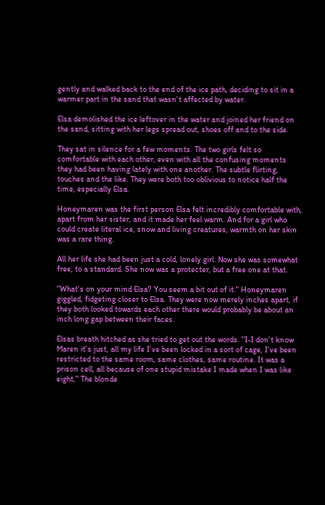gently and walked back to the end of the ice path, deciding to sit in a warmer part in the sand that wasn't affected by water.

Elsa demolished the ice leftover in the water and joined her friend on the sand, sitting with her legs spread out, shoes off and to the side.

They sat in silence for a few moments. The two girls felt so comfortable with each other, even with all the confusing moments they had been having lately with one another. The subtle flirting, touches and the like. They were both too oblivious to notice half the time, especially Elsa.

Honeymaren was the first person Elsa felt incredibly comfortable with, apart from her sister, and it made her feel warm. And for a girl who could create literal ice, snow and living creatures, warmth on her skin was a rare thing.

All her life she had been just a cold, lonely girl. Now she was somewhat free, to a standard. She now was a protecter, but a free one at that.

"What's on your mind Elsa? You seem a bit out of it." Honeymaren giggled, fidgeting closer to Elsa. They were now merely inches apart, if they both looked towards each other there would probably be about an inch long gap between their faces.

Elsas breath hitched as she tried to get out the words. "I-I don't know Maren it's just, all my life I've been locked in a sort of cage, I've been restricted to the same room, same clothes, same routine. It was a prison cell, all because of one stupid mistake I made when I was like eight," The blonde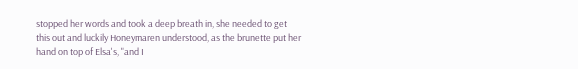stopped her words and took a deep breath in, she needed to get this out and luckily Honeymaren understood, as the brunette put her hand on top of Elsa's, "and I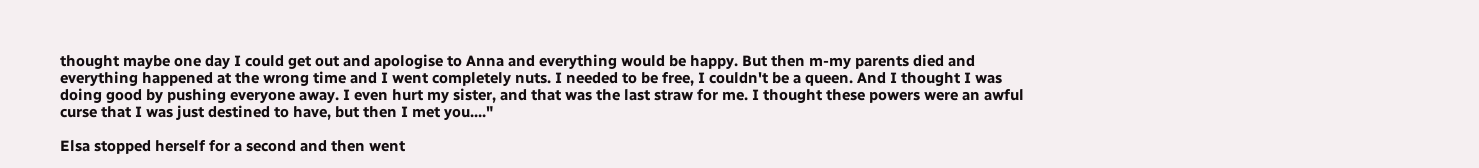thought maybe one day I could get out and apologise to Anna and everything would be happy. But then m-my parents died and everything happened at the wrong time and I went completely nuts. I needed to be free, I couldn't be a queen. And I thought I was doing good by pushing everyone away. I even hurt my sister, and that was the last straw for me. I thought these powers were an awful curse that I was just destined to have, but then I met you...."

Elsa stopped herself for a second and then went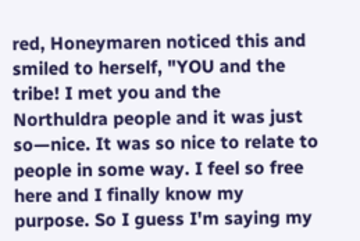red, Honeymaren noticed this and smiled to herself, "YOU and the tribe! I met you and the Northuldra people and it was just so—nice. It was so nice to relate to people in some way. I feel so free here and I finally know my purpose. So I guess I'm saying my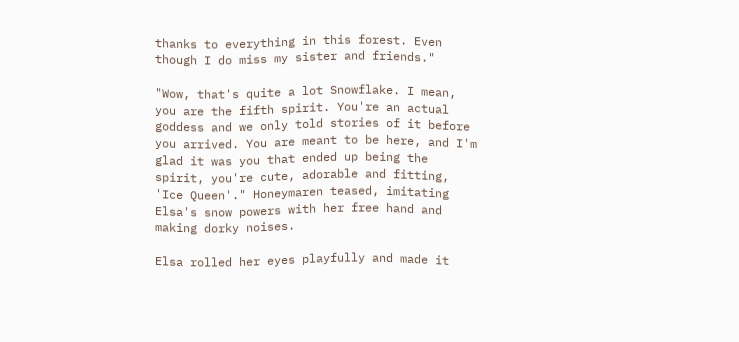thanks to everything in this forest. Even though I do miss my sister and friends."

"Wow, that's quite a lot Snowflake. I mean, you are the fifth spirit. You're an actual goddess and we only told stories of it before you arrived. You are meant to be here, and I'm glad it was you that ended up being the spirit, you're cute, adorable and fitting, 'Ice Queen'." Honeymaren teased, imitating Elsa's snow powers with her free hand and making dorky noises.

Elsa rolled her eyes playfully and made it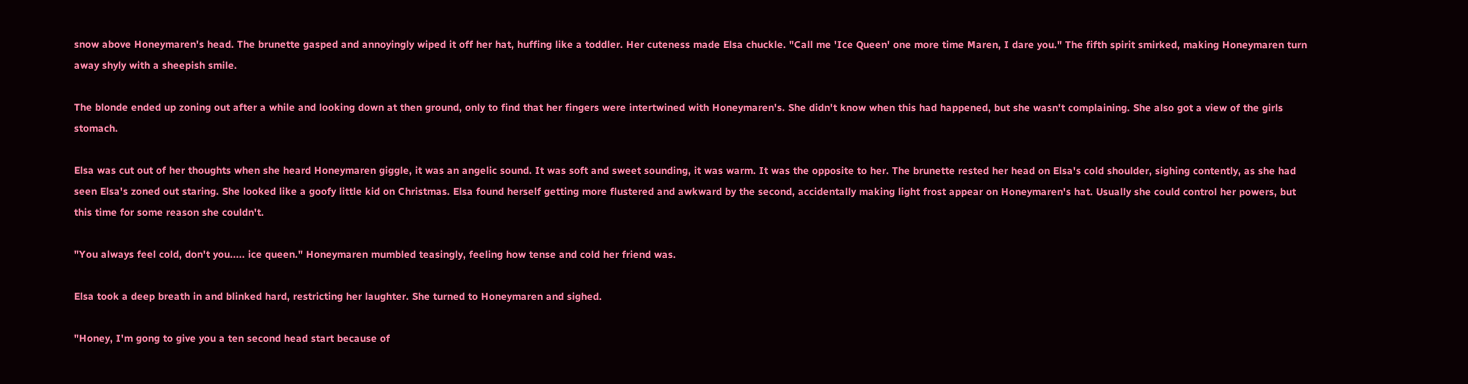snow above Honeymaren's head. The brunette gasped and annoyingly wiped it off her hat, huffing like a toddler. Her cuteness made Elsa chuckle. "Call me 'Ice Queen' one more time Maren, I dare you." The fifth spirit smirked, making Honeymaren turn away shyly with a sheepish smile.

The blonde ended up zoning out after a while and looking down at then ground, only to find that her fingers were intertwined with Honeymaren's. She didn't know when this had happened, but she wasn't complaining. She also got a view of the girls stomach.

Elsa was cut out of her thoughts when she heard Honeymaren giggle, it was an angelic sound. It was soft and sweet sounding, it was warm. It was the opposite to her. The brunette rested her head on Elsa's cold shoulder, sighing contently, as she had seen Elsa's zoned out staring. She looked like a goofy little kid on Christmas. Elsa found herself getting more flustered and awkward by the second, accidentally making light frost appear on Honeymaren's hat. Usually she could control her powers, but this time for some reason she couldn't.

"You always feel cold, don't you..... ice queen." Honeymaren mumbled teasingly, feeling how tense and cold her friend was.

Elsa took a deep breath in and blinked hard, restricting her laughter. She turned to Honeymaren and sighed.

"Honey, I'm gong to give you a ten second head start because of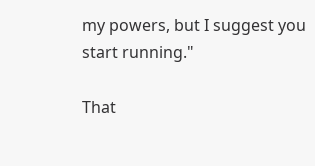my powers, but I suggest you start running."

That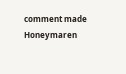comment made Honeymaren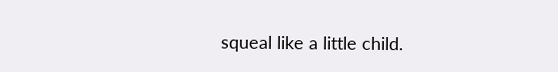squeal like a little child.